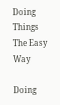Doing Things The Easy Way

Doing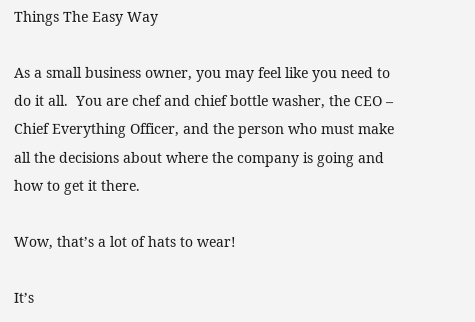Things The Easy Way

As a small business owner, you may feel like you need to do it all.  You are chef and chief bottle washer, the CEO – Chief Everything Officer, and the person who must make all the decisions about where the company is going and how to get it there.

Wow, that’s a lot of hats to wear!

It’s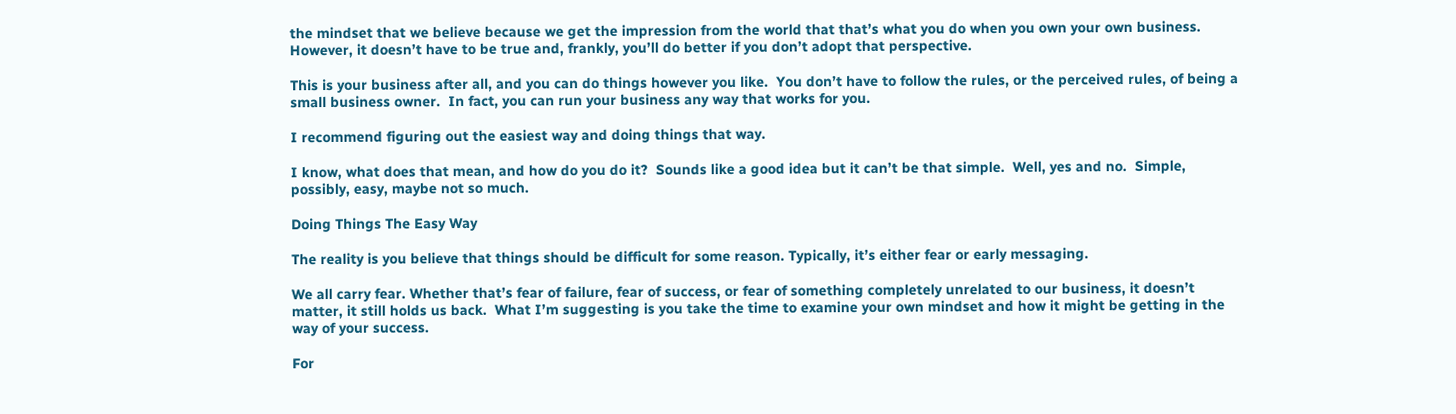the mindset that we believe because we get the impression from the world that that’s what you do when you own your own business.  However, it doesn’t have to be true and, frankly, you’ll do better if you don’t adopt that perspective.

This is your business after all, and you can do things however you like.  You don’t have to follow the rules, or the perceived rules, of being a small business owner.  In fact, you can run your business any way that works for you.

I recommend figuring out the easiest way and doing things that way.

I know, what does that mean, and how do you do it?  Sounds like a good idea but it can’t be that simple.  Well, yes and no.  Simple, possibly, easy, maybe not so much.

Doing Things The Easy Way

The reality is you believe that things should be difficult for some reason. Typically, it’s either fear or early messaging.

We all carry fear. Whether that’s fear of failure, fear of success, or fear of something completely unrelated to our business, it doesn’t matter, it still holds us back.  What I’m suggesting is you take the time to examine your own mindset and how it might be getting in the way of your success.

For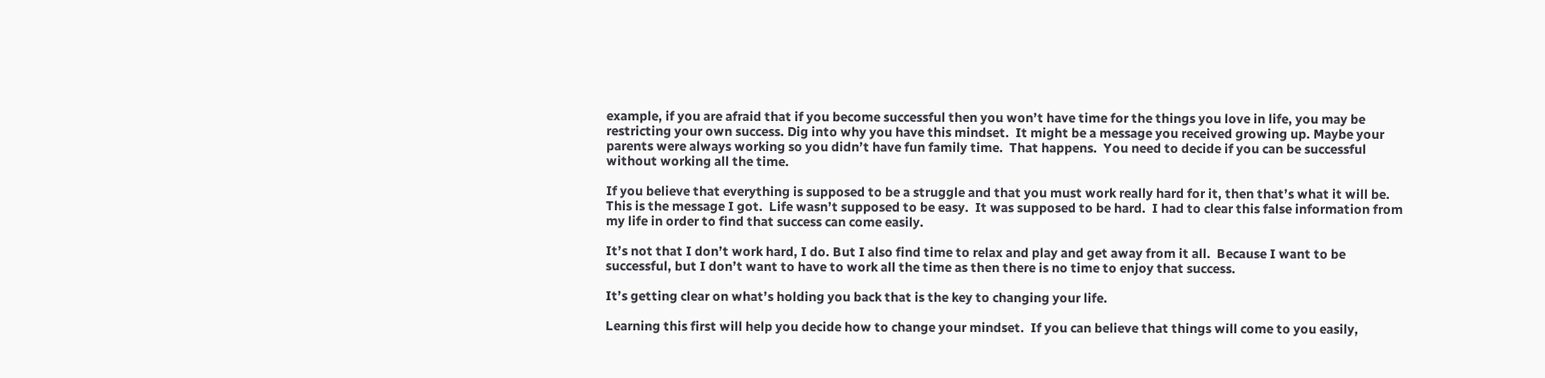example, if you are afraid that if you become successful then you won’t have time for the things you love in life, you may be restricting your own success. Dig into why you have this mindset.  It might be a message you received growing up. Maybe your parents were always working so you didn’t have fun family time.  That happens.  You need to decide if you can be successful without working all the time.

If you believe that everything is supposed to be a struggle and that you must work really hard for it, then that’s what it will be.  This is the message I got.  Life wasn’t supposed to be easy.  It was supposed to be hard.  I had to clear this false information from my life in order to find that success can come easily.

It’s not that I don’t work hard, I do. But I also find time to relax and play and get away from it all.  Because I want to be successful, but I don’t want to have to work all the time as then there is no time to enjoy that success.

It’s getting clear on what’s holding you back that is the key to changing your life.

Learning this first will help you decide how to change your mindset.  If you can believe that things will come to you easily,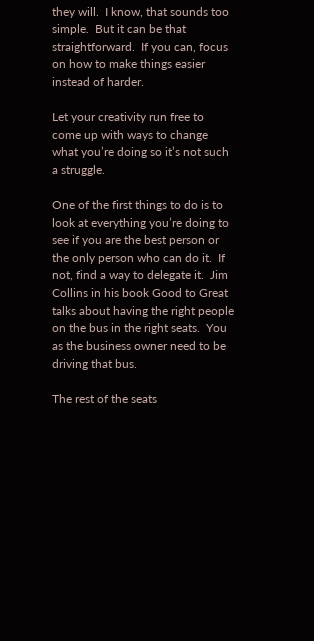they will.  I know, that sounds too simple.  But it can be that straightforward.  If you can, focus on how to make things easier instead of harder.

Let your creativity run free to come up with ways to change what you’re doing so it’s not such a struggle.

One of the first things to do is to look at everything you’re doing to see if you are the best person or the only person who can do it.  If not, find a way to delegate it.  Jim Collins in his book Good to Great talks about having the right people on the bus in the right seats.  You as the business owner need to be driving that bus.

The rest of the seats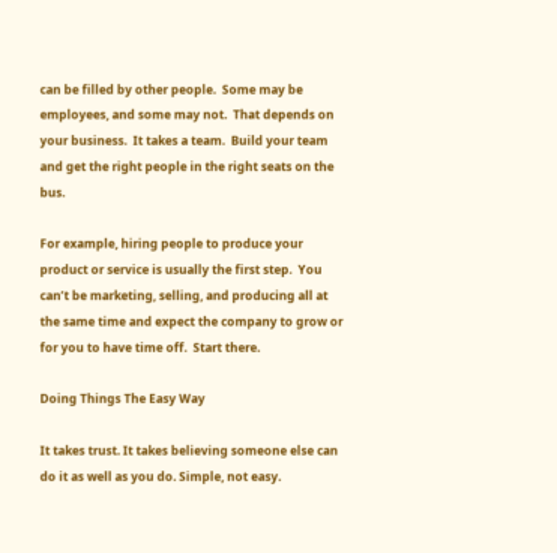can be filled by other people.  Some may be employees, and some may not.  That depends on your business.  It takes a team.  Build your team and get the right people in the right seats on the bus.

For example, hiring people to produce your product or service is usually the first step.  You can’t be marketing, selling, and producing all at the same time and expect the company to grow or for you to have time off.  Start there.

Doing Things The Easy Way

It takes trust. It takes believing someone else can do it as well as you do. Simple, not easy.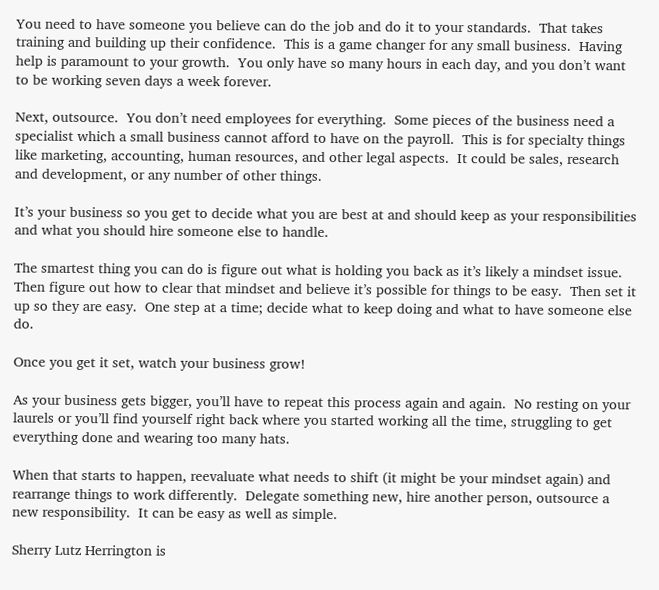You need to have someone you believe can do the job and do it to your standards.  That takes training and building up their confidence.  This is a game changer for any small business.  Having help is paramount to your growth.  You only have so many hours in each day, and you don’t want to be working seven days a week forever.

Next, outsource.  You don’t need employees for everything.  Some pieces of the business need a specialist which a small business cannot afford to have on the payroll.  This is for specialty things like marketing, accounting, human resources, and other legal aspects.  It could be sales, research and development, or any number of other things.

It’s your business so you get to decide what you are best at and should keep as your responsibilities and what you should hire someone else to handle.

The smartest thing you can do is figure out what is holding you back as it’s likely a mindset issue.  Then figure out how to clear that mindset and believe it’s possible for things to be easy.  Then set it up so they are easy.  One step at a time; decide what to keep doing and what to have someone else do.

Once you get it set, watch your business grow!

As your business gets bigger, you’ll have to repeat this process again and again.  No resting on your laurels or you’ll find yourself right back where you started working all the time, struggling to get everything done and wearing too many hats.

When that starts to happen, reevaluate what needs to shift (it might be your mindset again) and rearrange things to work differently.  Delegate something new, hire another person, outsource a new responsibility.  It can be easy as well as simple.

Sherry Lutz Herrington is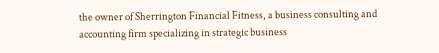the owner of Sherrington Financial Fitness, a business consulting and accounting firm specializing in strategic business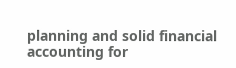planning and solid financial accounting for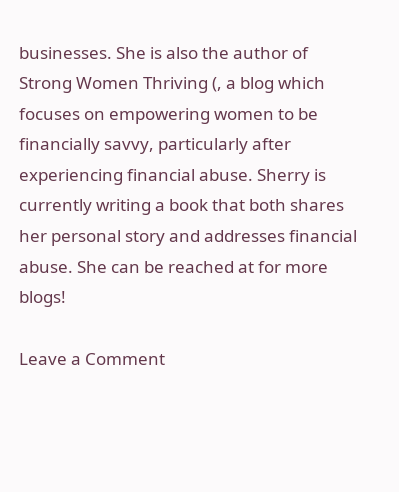businesses. She is also the author of Strong Women Thriving (, a blog which focuses on empowering women to be financially savvy, particularly after experiencing financial abuse. Sherry is currently writing a book that both shares her personal story and addresses financial abuse. She can be reached at for more blogs!

Leave a Comment